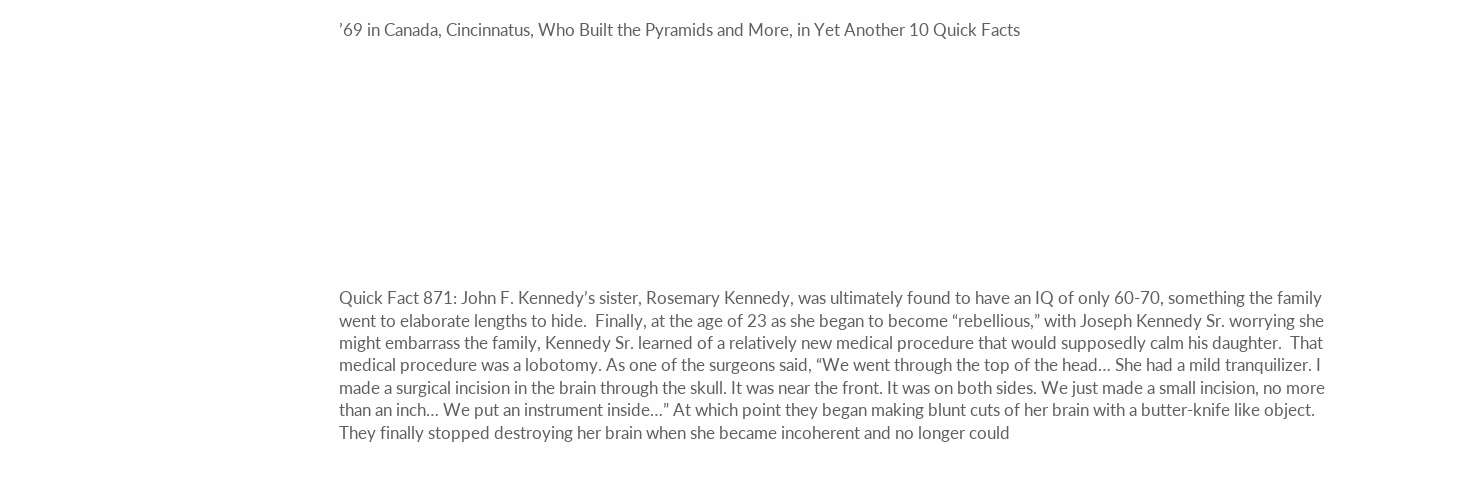’69 in Canada, Cincinnatus, Who Built the Pyramids and More, in Yet Another 10 Quick Facts











Quick Fact 871: John F. Kennedy’s sister, Rosemary Kennedy, was ultimately found to have an IQ of only 60-70, something the family went to elaborate lengths to hide.  Finally, at the age of 23 as she began to become “rebellious,” with Joseph Kennedy Sr. worrying she might embarrass the family, Kennedy Sr. learned of a relatively new medical procedure that would supposedly calm his daughter.  That medical procedure was a lobotomy. As one of the surgeons said, “We went through the top of the head… She had a mild tranquilizer. I made a surgical incision in the brain through the skull. It was near the front. It was on both sides. We just made a small incision, no more than an inch… We put an instrument inside…” At which point they began making blunt cuts of her brain with a butter-knife like object. They finally stopped destroying her brain when she became incoherent and no longer could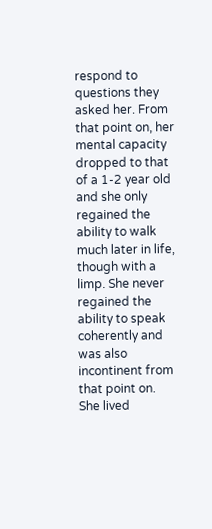respond to questions they asked her. From that point on, her mental capacity dropped to that of a 1-2 year old and she only regained the ability to walk much later in life, though with a limp. She never regained the ability to speak coherently and was also incontinent from that point on. She lived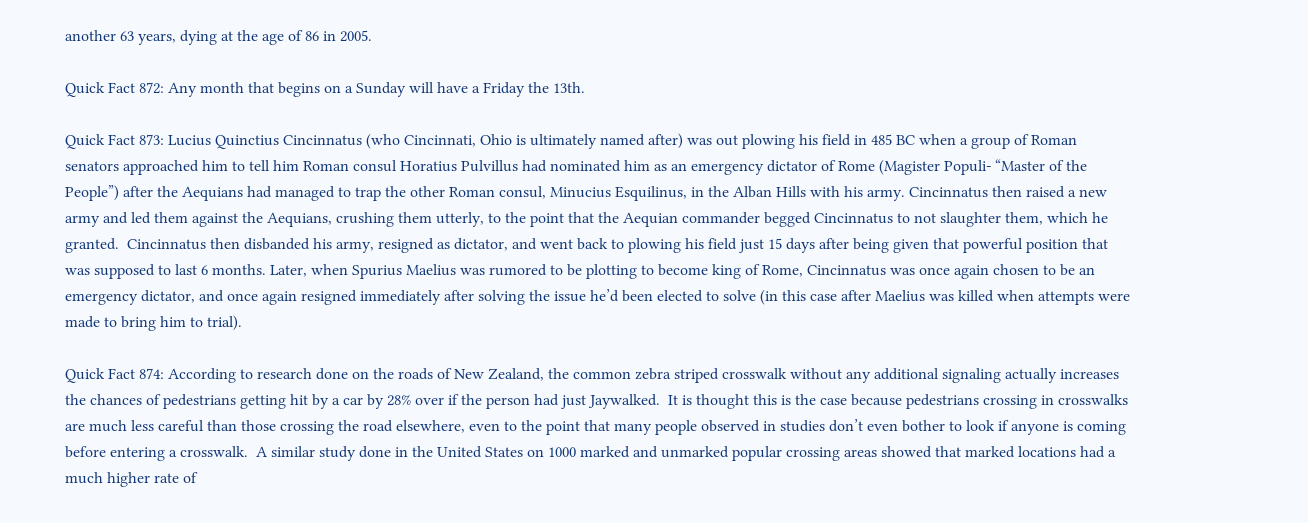another 63 years, dying at the age of 86 in 2005.

Quick Fact 872: Any month that begins on a Sunday will have a Friday the 13th.

Quick Fact 873: Lucius Quinctius Cincinnatus (who Cincinnati, Ohio is ultimately named after) was out plowing his field in 485 BC when a group of Roman senators approached him to tell him Roman consul Horatius Pulvillus had nominated him as an emergency dictator of Rome (Magister Populi- “Master of the People”) after the Aequians had managed to trap the other Roman consul, Minucius Esquilinus, in the Alban Hills with his army. Cincinnatus then raised a new army and led them against the Aequians, crushing them utterly, to the point that the Aequian commander begged Cincinnatus to not slaughter them, which he granted.  Cincinnatus then disbanded his army, resigned as dictator, and went back to plowing his field just 15 days after being given that powerful position that was supposed to last 6 months. Later, when Spurius Maelius was rumored to be plotting to become king of Rome, Cincinnatus was once again chosen to be an emergency dictator, and once again resigned immediately after solving the issue he’d been elected to solve (in this case after Maelius was killed when attempts were made to bring him to trial).

Quick Fact 874: According to research done on the roads of New Zealand, the common zebra striped crosswalk without any additional signaling actually increases the chances of pedestrians getting hit by a car by 28% over if the person had just Jaywalked.  It is thought this is the case because pedestrians crossing in crosswalks are much less careful than those crossing the road elsewhere, even to the point that many people observed in studies don’t even bother to look if anyone is coming before entering a crosswalk.  A similar study done in the United States on 1000 marked and unmarked popular crossing areas showed that marked locations had a much higher rate of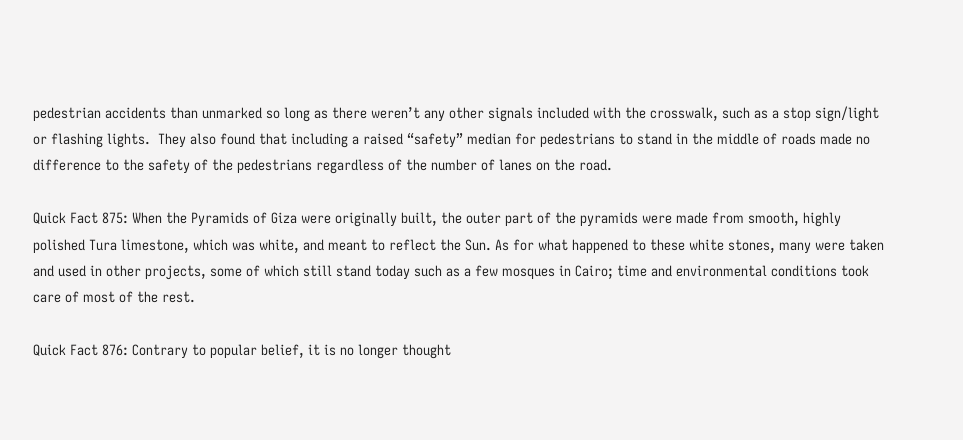pedestrian accidents than unmarked so long as there weren’t any other signals included with the crosswalk, such as a stop sign/light or flashing lights.  They also found that including a raised “safety” median for pedestrians to stand in the middle of roads made no difference to the safety of the pedestrians regardless of the number of lanes on the road.

Quick Fact 875: When the Pyramids of Giza were originally built, the outer part of the pyramids were made from smooth, highly polished Tura limestone, which was white, and meant to reflect the Sun. As for what happened to these white stones, many were taken and used in other projects, some of which still stand today such as a few mosques in Cairo; time and environmental conditions took care of most of the rest.

Quick Fact 876: Contrary to popular belief, it is no longer thought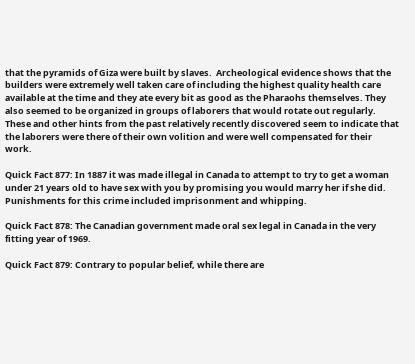that the pyramids of Giza were built by slaves.  Archeological evidence shows that the builders were extremely well taken care of including the highest quality health care available at the time and they ate every bit as good as the Pharaohs themselves. They also seemed to be organized in groups of laborers that would rotate out regularly. These and other hints from the past relatively recently discovered seem to indicate that the laborers were there of their own volition and were well compensated for their work.

Quick Fact 877: In 1887 it was made illegal in Canada to attempt to try to get a woman under 21 years old to have sex with you by promising you would marry her if she did. Punishments for this crime included imprisonment and whipping.

Quick Fact 878: The Canadian government made oral sex legal in Canada in the very fitting year of 1969.

Quick Fact 879: Contrary to popular belief, while there are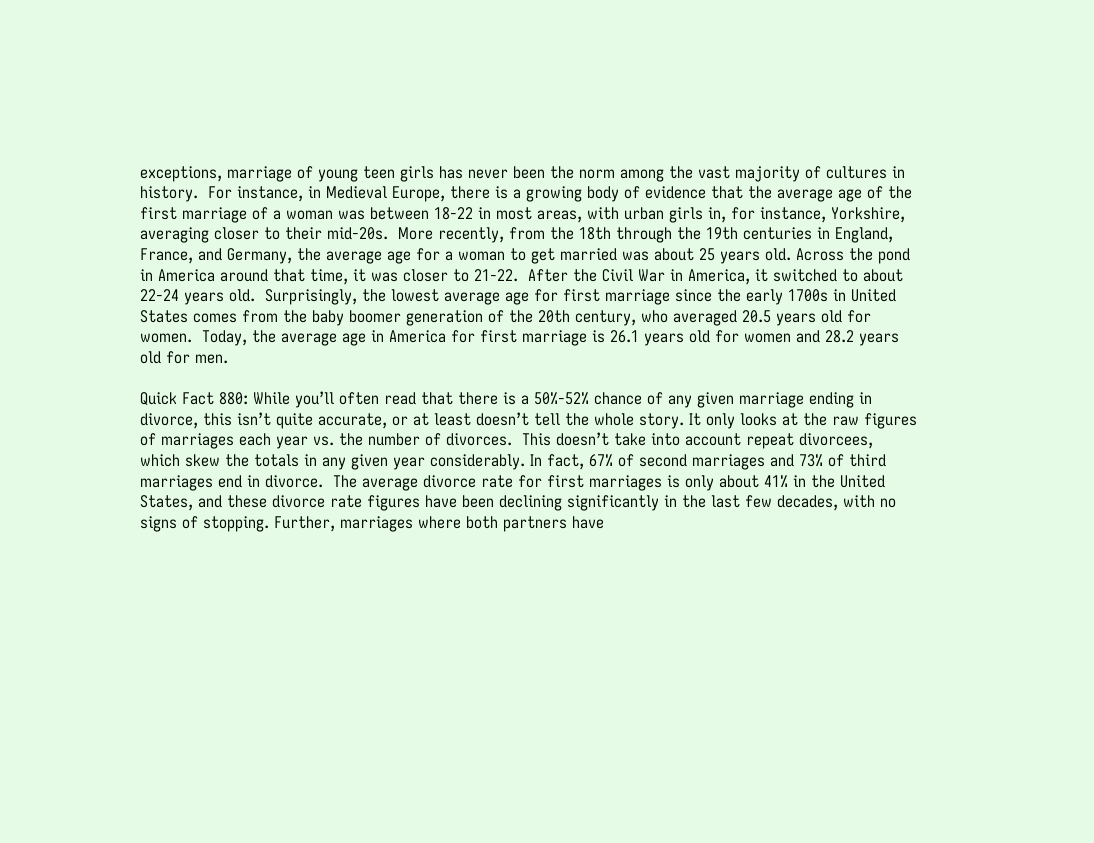exceptions, marriage of young teen girls has never been the norm among the vast majority of cultures in history.  For instance, in Medieval Europe, there is a growing body of evidence that the average age of the first marriage of a woman was between 18-22 in most areas, with urban girls in, for instance, Yorkshire, averaging closer to their mid-20s.  More recently, from the 18th through the 19th centuries in England, France, and Germany, the average age for a woman to get married was about 25 years old. Across the pond in America around that time, it was closer to 21-22.  After the Civil War in America, it switched to about 22-24 years old.  Surprisingly, the lowest average age for first marriage since the early 1700s in United States comes from the baby boomer generation of the 20th century, who averaged 20.5 years old for women.  Today, the average age in America for first marriage is 26.1 years old for women and 28.2 years old for men.

Quick Fact 880: While you’ll often read that there is a 50%-52% chance of any given marriage ending in divorce, this isn’t quite accurate, or at least doesn’t tell the whole story. It only looks at the raw figures of marriages each year vs. the number of divorces.  This doesn’t take into account repeat divorcees, which skew the totals in any given year considerably. In fact, 67% of second marriages and 73% of third marriages end in divorce.  The average divorce rate for first marriages is only about 41% in the United States, and these divorce rate figures have been declining significantly in the last few decades, with no signs of stopping. Further, marriages where both partners have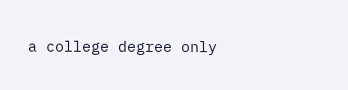a college degree only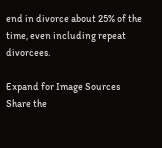end in divorce about 25% of the time, even including repeat divorcees.

Expand for Image Sources
Share the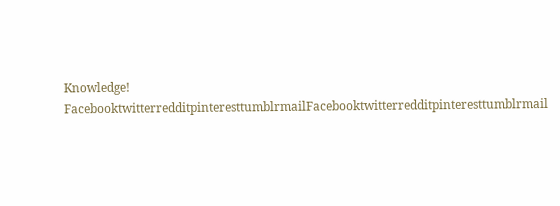Knowledge! FacebooktwitterredditpinteresttumblrmailFacebooktwitterredditpinteresttumblrmail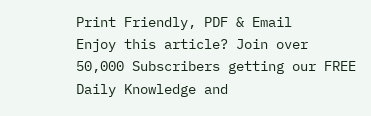Print Friendly, PDF & Email
Enjoy this article? Join over 50,000 Subscribers getting our FREE Daily Knowledge and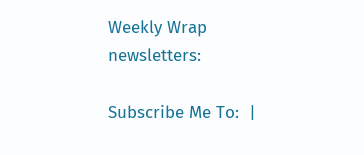Weekly Wrap newsletters:

Subscribe Me To:  |